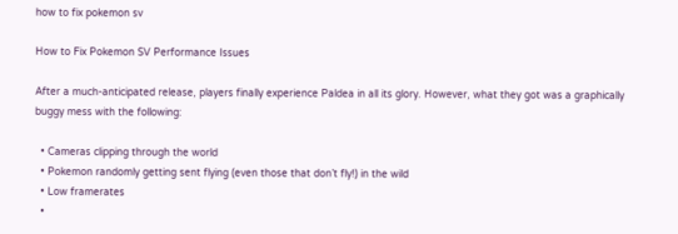how to fix pokemon sv

How to Fix Pokemon SV Performance Issues

After a much-anticipated release, players finally experience Paldea in all its glory. However, what they got was a graphically buggy mess with the following:

  • Cameras clipping through the world
  • Pokemon randomly getting sent flying (even those that don’t fly!) in the wild
  • Low framerates
  •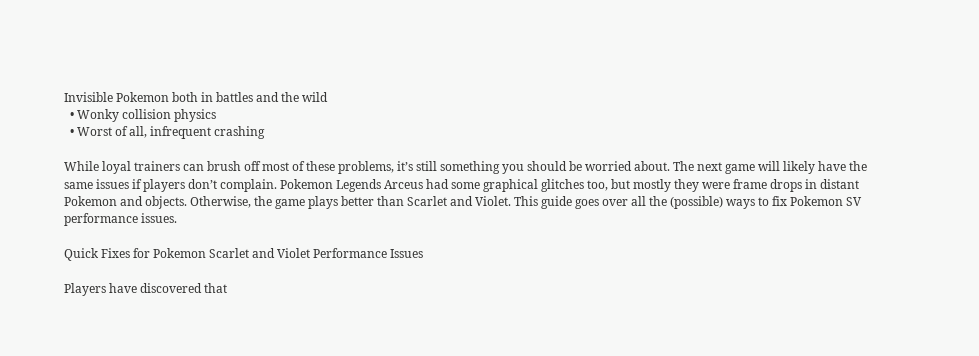Invisible Pokemon both in battles and the wild
  • Wonky collision physics
  • Worst of all, infrequent crashing

While loyal trainers can brush off most of these problems, it’s still something you should be worried about. The next game will likely have the same issues if players don’t complain. Pokemon Legends Arceus had some graphical glitches too, but mostly they were frame drops in distant Pokemon and objects. Otherwise, the game plays better than Scarlet and Violet. This guide goes over all the (possible) ways to fix Pokemon SV performance issues.

Quick Fixes for Pokemon Scarlet and Violet Performance Issues

Players have discovered that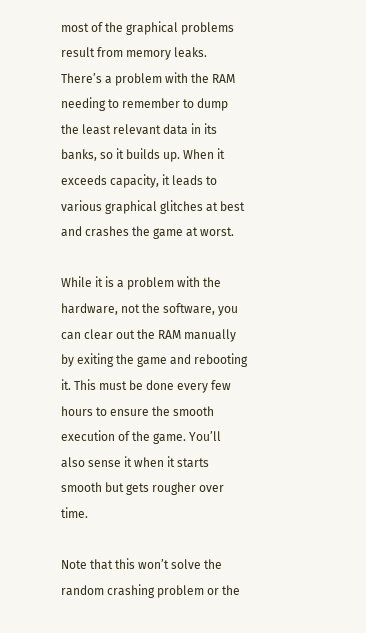most of the graphical problems result from memory leaks. There’s a problem with the RAM needing to remember to dump the least relevant data in its banks, so it builds up. When it exceeds capacity, it leads to various graphical glitches at best and crashes the game at worst.

While it is a problem with the hardware, not the software, you can clear out the RAM manually by exiting the game and rebooting it. This must be done every few hours to ensure the smooth execution of the game. You’ll also sense it when it starts smooth but gets rougher over time.

Note that this won’t solve the random crashing problem or the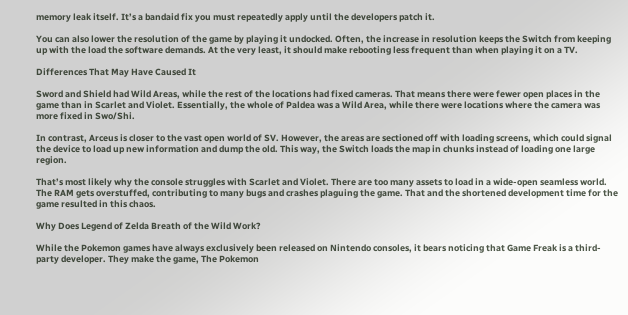memory leak itself. It’s a bandaid fix you must repeatedly apply until the developers patch it.

You can also lower the resolution of the game by playing it undocked. Often, the increase in resolution keeps the Switch from keeping up with the load the software demands. At the very least, it should make rebooting less frequent than when playing it on a TV.

Differences That May Have Caused It

Sword and Shield had Wild Areas, while the rest of the locations had fixed cameras. That means there were fewer open places in the game than in Scarlet and Violet. Essentially, the whole of Paldea was a Wild Area, while there were locations where the camera was more fixed in Swo/Shi.

In contrast, Arceus is closer to the vast open world of SV. However, the areas are sectioned off with loading screens, which could signal the device to load up new information and dump the old. This way, the Switch loads the map in chunks instead of loading one large region.

That’s most likely why the console struggles with Scarlet and Violet. There are too many assets to load in a wide-open seamless world. The RAM gets overstuffed, contributing to many bugs and crashes plaguing the game. That and the shortened development time for the game resulted in this chaos.

Why Does Legend of Zelda Breath of the Wild Work?

While the Pokemon games have always exclusively been released on Nintendo consoles, it bears noticing that Game Freak is a third-party developer. They make the game, The Pokemon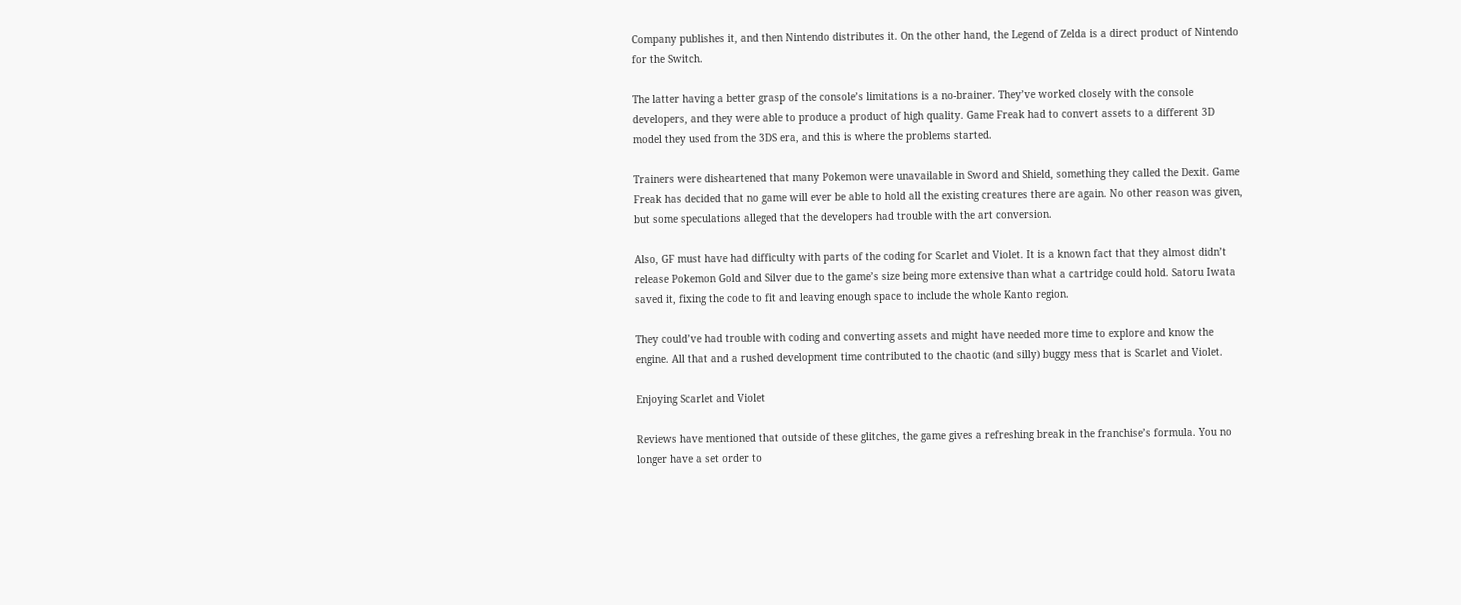Company publishes it, and then Nintendo distributes it. On the other hand, the Legend of Zelda is a direct product of Nintendo for the Switch.

The latter having a better grasp of the console’s limitations is a no-brainer. They’ve worked closely with the console developers, and they were able to produce a product of high quality. Game Freak had to convert assets to a different 3D model they used from the 3DS era, and this is where the problems started.

Trainers were disheartened that many Pokemon were unavailable in Sword and Shield, something they called the Dexit. Game Freak has decided that no game will ever be able to hold all the existing creatures there are again. No other reason was given, but some speculations alleged that the developers had trouble with the art conversion.

Also, GF must have had difficulty with parts of the coding for Scarlet and Violet. It is a known fact that they almost didn’t release Pokemon Gold and Silver due to the game’s size being more extensive than what a cartridge could hold. Satoru Iwata saved it, fixing the code to fit and leaving enough space to include the whole Kanto region.

They could’ve had trouble with coding and converting assets and might have needed more time to explore and know the engine. All that and a rushed development time contributed to the chaotic (and silly) buggy mess that is Scarlet and Violet.

Enjoying Scarlet and Violet

Reviews have mentioned that outside of these glitches, the game gives a refreshing break in the franchise’s formula. You no longer have a set order to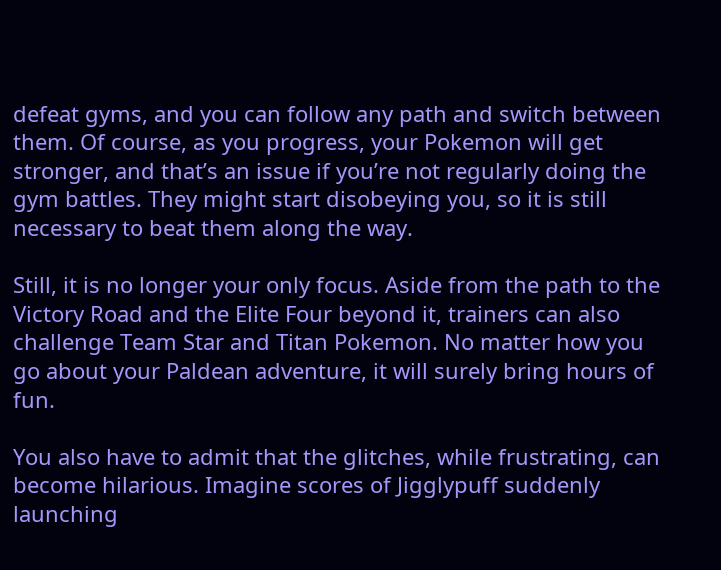defeat gyms, and you can follow any path and switch between them. Of course, as you progress, your Pokemon will get stronger, and that’s an issue if you’re not regularly doing the gym battles. They might start disobeying you, so it is still necessary to beat them along the way.

Still, it is no longer your only focus. Aside from the path to the Victory Road and the Elite Four beyond it, trainers can also challenge Team Star and Titan Pokemon. No matter how you go about your Paldean adventure, it will surely bring hours of fun.

You also have to admit that the glitches, while frustrating, can become hilarious. Imagine scores of Jigglypuff suddenly launching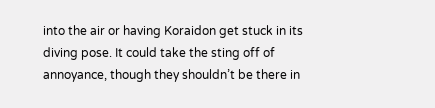into the air or having Koraidon get stuck in its diving pose. It could take the sting off of annoyance, though they shouldn’t be there in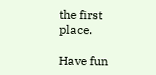the first place.

Have fun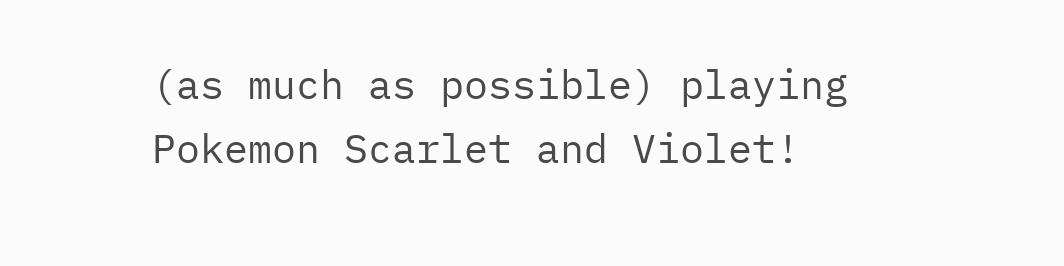(as much as possible) playing Pokemon Scarlet and Violet!